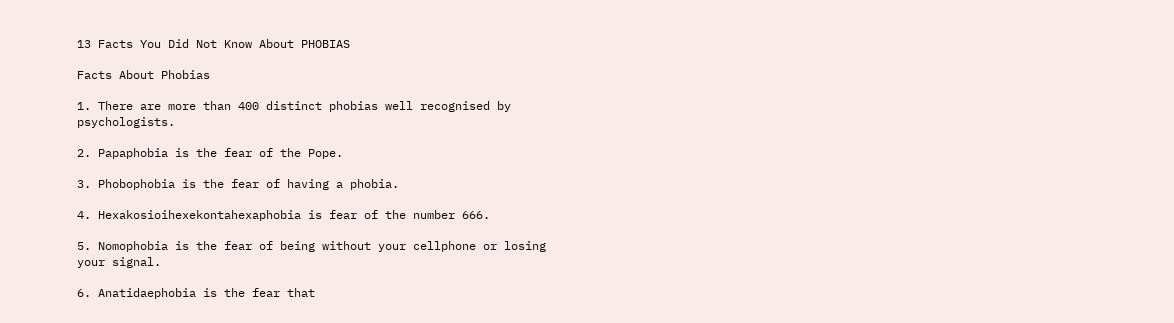13 Facts You Did Not Know About PHOBIAS

Facts About Phobias

1. There are more than 400 distinct phobias well recognised by psychologists.

2. Papaphobia is the fear of the Pope.

3. Phobophobia is the fear of having a phobia.

4. Hexakosioihexekontahexaphobia is fear of the number 666.

5. Nomophobia is the fear of being without your cellphone or losing your signal.

6. Anatidaephobia is the fear that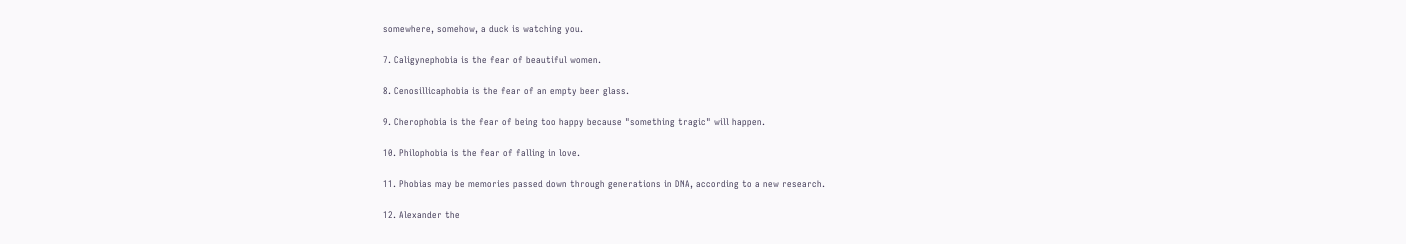somewhere, somehow, a duck is watching you.

7. Caligynephobia is the fear of beautiful women.

8. Cenosillicaphobia is the fear of an empty beer glass.

9. Cherophobia is the fear of being too happy because "something tragic" will happen.

10. Philophobia is the fear of falling in love.

11. Phobias may be memories passed down through generations in DNA, according to a new research.

12. Alexander the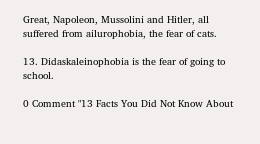Great, Napoleon, Mussolini and Hitler, all suffered from ailurophobia, the fear of cats.

13. Didaskaleinophobia is the fear of going to school.

0 Comment "13 Facts You Did Not Know About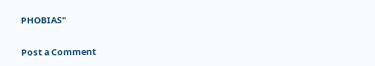PHOBIAS"

Post a Comment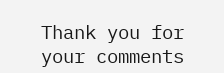Thank you for your comments